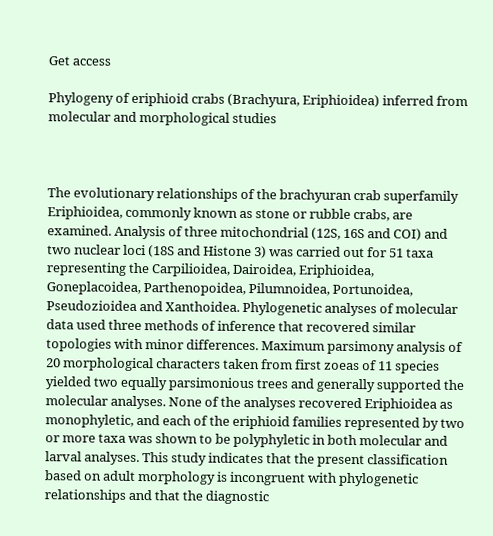Get access

Phylogeny of eriphioid crabs (Brachyura, Eriphioidea) inferred from molecular and morphological studies



The evolutionary relationships of the brachyuran crab superfamily Eriphioidea, commonly known as stone or rubble crabs, are examined. Analysis of three mitochondrial (12S, 16S and COI) and two nuclear loci (18S and Histone 3) was carried out for 51 taxa representing the Carpilioidea, Dairoidea, Eriphioidea, Goneplacoidea, Parthenopoidea, Pilumnoidea, Portunoidea, Pseudozioidea and Xanthoidea. Phylogenetic analyses of molecular data used three methods of inference that recovered similar topologies with minor differences. Maximum parsimony analysis of 20 morphological characters taken from first zoeas of 11 species yielded two equally parsimonious trees and generally supported the molecular analyses. None of the analyses recovered Eriphioidea as monophyletic, and each of the eriphioid families represented by two or more taxa was shown to be polyphyletic in both molecular and larval analyses. This study indicates that the present classification based on adult morphology is incongruent with phylogenetic relationships and that the diagnostic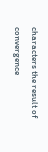characters the result of convergence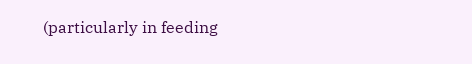(particularly in feeding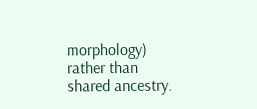morphology) rather than shared ancestry.